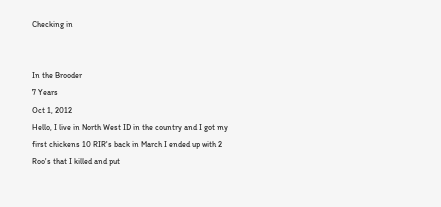Checking in


In the Brooder
7 Years
Oct 1, 2012
Hello, I live in North West ID in the country and I got my first chickens 10 RIR's back in March I ended up with 2 Roo's that I killed and put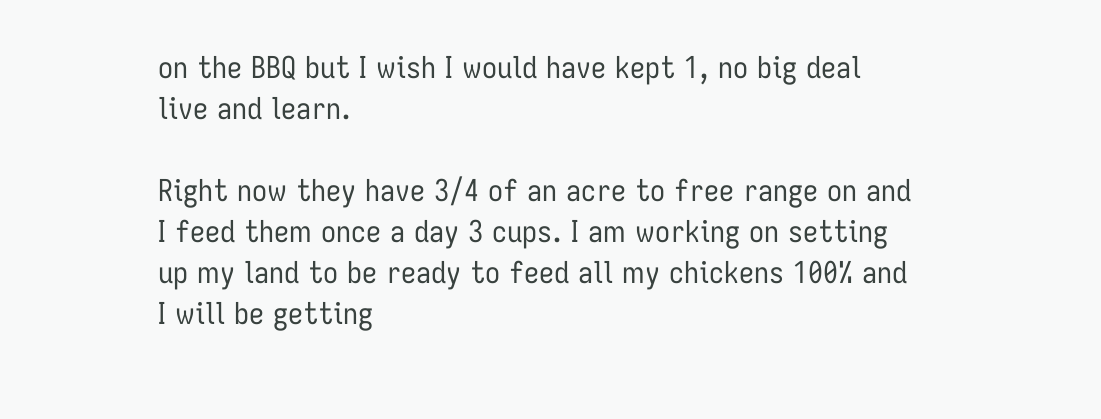on the BBQ but I wish I would have kept 1, no big deal live and learn.

Right now they have 3/4 of an acre to free range on and I feed them once a day 3 cups. I am working on setting up my land to be ready to feed all my chickens 100% and I will be getting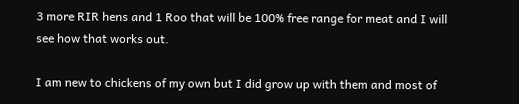3 more RIR hens and 1 Roo that will be 100% free range for meat and I will see how that works out.

I am new to chickens of my own but I did grow up with them and most of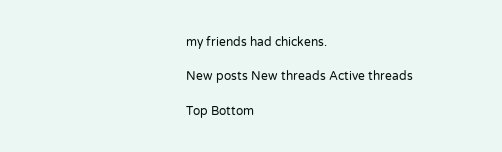my friends had chickens.

New posts New threads Active threads

Top Bottom